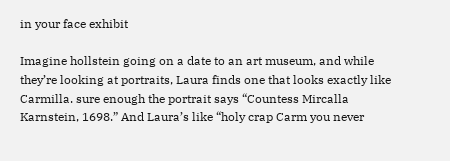in your face exhibit

Imagine hollstein going on a date to an art museum, and while they’re looking at portraits, Laura finds one that looks exactly like Carmilla. sure enough the portrait says “Countess Mircalla Karnstein, 1698.” And Laura’s like “holy crap Carm you never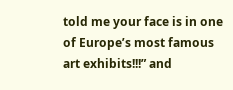told me your face is in one of Europe’s most famous art exhibits!!!” and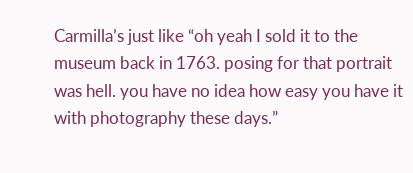Carmilla’s just like “oh yeah I sold it to the museum back in 1763. posing for that portrait was hell. you have no idea how easy you have it with photography these days.”